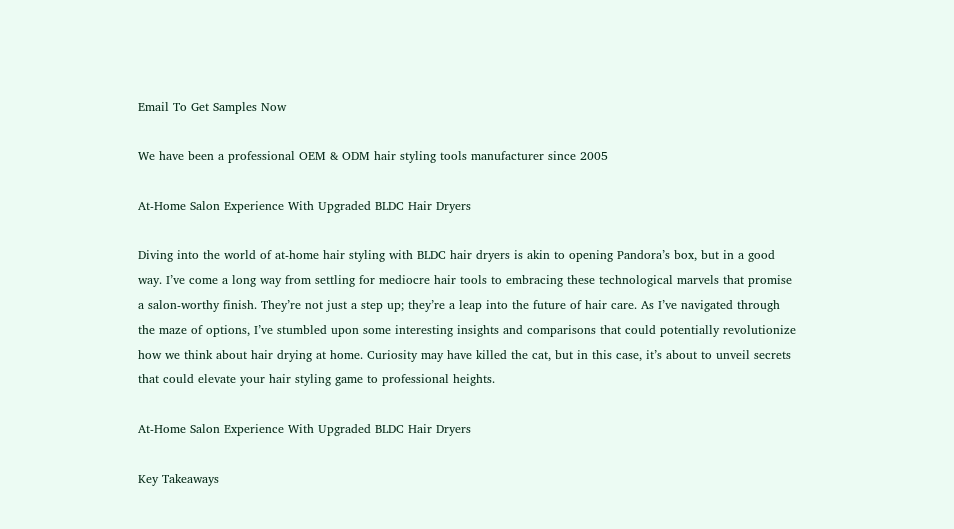Email To Get Samples Now

We have been a professional OEM & ODM hair styling tools manufacturer since 2005

At-Home Salon Experience With Upgraded BLDC Hair Dryers

Diving into the world of at-home hair styling with BLDC hair dryers is akin to opening Pandora’s box, but in a good way. I’ve come a long way from settling for mediocre hair tools to embracing these technological marvels that promise a salon-worthy finish. They’re not just a step up; they’re a leap into the future of hair care. As I’ve navigated through the maze of options, I’ve stumbled upon some interesting insights and comparisons that could potentially revolutionize how we think about hair drying at home. Curiosity may have killed the cat, but in this case, it’s about to unveil secrets that could elevate your hair styling game to professional heights.

At-Home Salon Experience With Upgraded BLDC Hair Dryers

Key Takeaways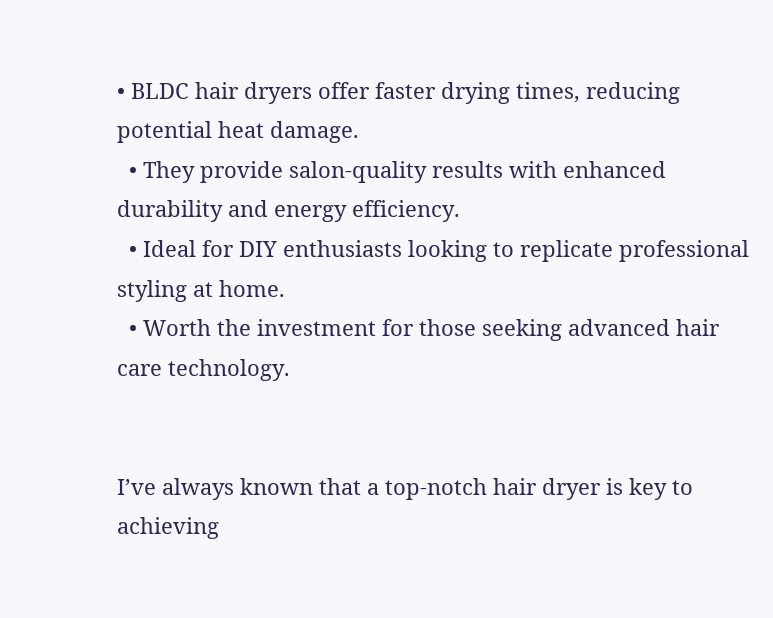• BLDC hair dryers offer faster drying times, reducing potential heat damage.
  • They provide salon-quality results with enhanced durability and energy efficiency.
  • Ideal for DIY enthusiasts looking to replicate professional styling at home.
  • Worth the investment for those seeking advanced hair care technology.


I’ve always known that a top-notch hair dryer is key to achieving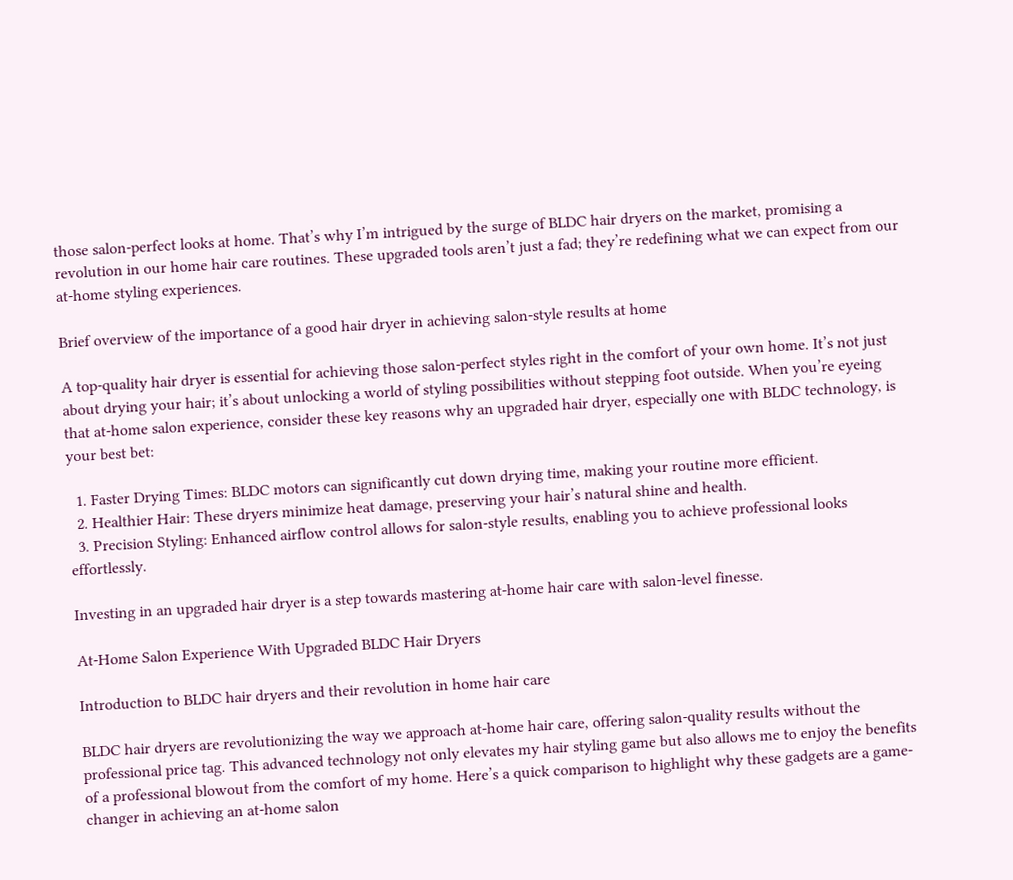those salon-perfect looks at home. That’s why I’m intrigued by the surge of BLDC hair dryers on the market, promising a revolution in our home hair care routines. These upgraded tools aren’t just a fad; they’re redefining what we can expect from our at-home styling experiences.

Brief overview of the importance of a good hair dryer in achieving salon-style results at home

A top-quality hair dryer is essential for achieving those salon-perfect styles right in the comfort of your own home. It’s not just about drying your hair; it’s about unlocking a world of styling possibilities without stepping foot outside. When you’re eyeing that at-home salon experience, consider these key reasons why an upgraded hair dryer, especially one with BLDC technology, is your best bet:

  1. Faster Drying Times: BLDC motors can significantly cut down drying time, making your routine more efficient.
  2. Healthier Hair: These dryers minimize heat damage, preserving your hair’s natural shine and health.
  3. Precision Styling: Enhanced airflow control allows for salon-style results, enabling you to achieve professional looks effortlessly.

Investing in an upgraded hair dryer is a step towards mastering at-home hair care with salon-level finesse.

At-Home Salon Experience With Upgraded BLDC Hair Dryers

Introduction to BLDC hair dryers and their revolution in home hair care

BLDC hair dryers are revolutionizing the way we approach at-home hair care, offering salon-quality results without the professional price tag. This advanced technology not only elevates my hair styling game but also allows me to enjoy the benefits of a professional blowout from the comfort of my home. Here’s a quick comparison to highlight why these gadgets are a game-changer in achieving an at-home salon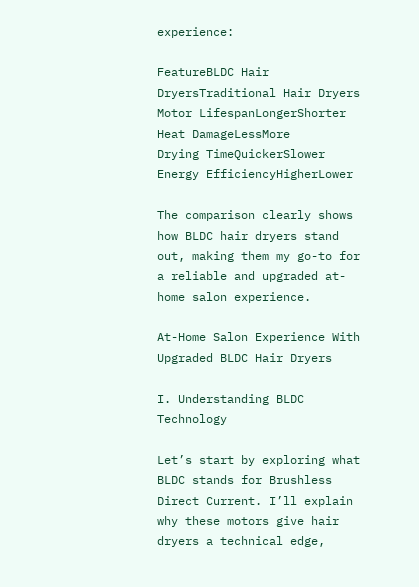experience:

FeatureBLDC Hair DryersTraditional Hair Dryers
Motor LifespanLongerShorter
Heat DamageLessMore
Drying TimeQuickerSlower
Energy EfficiencyHigherLower

The comparison clearly shows how BLDC hair dryers stand out, making them my go-to for a reliable and upgraded at-home salon experience.

At-Home Salon Experience With Upgraded BLDC Hair Dryers

I. Understanding BLDC Technology

Let’s start by exploring what BLDC stands for Brushless Direct Current. I’ll explain why these motors give hair dryers a technical edge,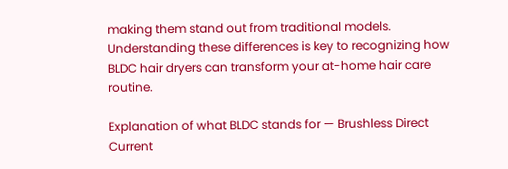making them stand out from traditional models. Understanding these differences is key to recognizing how BLDC hair dryers can transform your at-home hair care routine.

Explanation of what BLDC stands for — Brushless Direct Current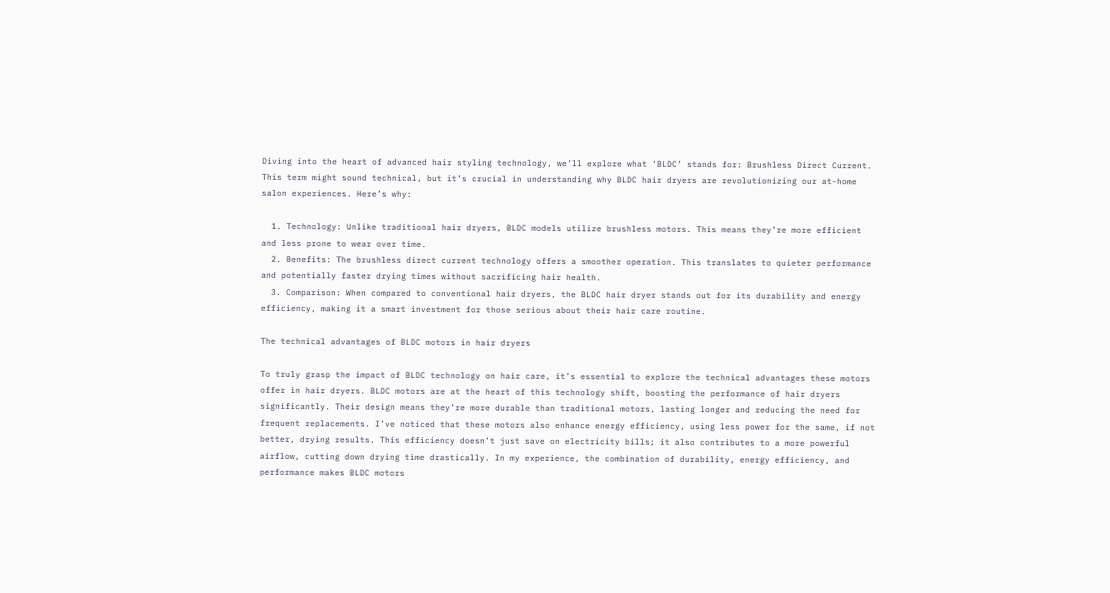Diving into the heart of advanced hair styling technology, we’ll explore what ‘BLDC’ stands for: Brushless Direct Current. This term might sound technical, but it’s crucial in understanding why BLDC hair dryers are revolutionizing our at-home salon experiences. Here’s why:

  1. Technology: Unlike traditional hair dryers, BLDC models utilize brushless motors. This means they’re more efficient and less prone to wear over time.
  2. Benefits: The brushless direct current technology offers a smoother operation. This translates to quieter performance and potentially faster drying times without sacrificing hair health.
  3. Comparison: When compared to conventional hair dryers, the BLDC hair dryer stands out for its durability and energy efficiency, making it a smart investment for those serious about their hair care routine.

The technical advantages of BLDC motors in hair dryers

To truly grasp the impact of BLDC technology on hair care, it’s essential to explore the technical advantages these motors offer in hair dryers. BLDC motors are at the heart of this technology shift, boosting the performance of hair dryers significantly. Their design means they’re more durable than traditional motors, lasting longer and reducing the need for frequent replacements. I’ve noticed that these motors also enhance energy efficiency, using less power for the same, if not better, drying results. This efficiency doesn’t just save on electricity bills; it also contributes to a more powerful airflow, cutting down drying time drastically. In my experience, the combination of durability, energy efficiency, and performance makes BLDC motors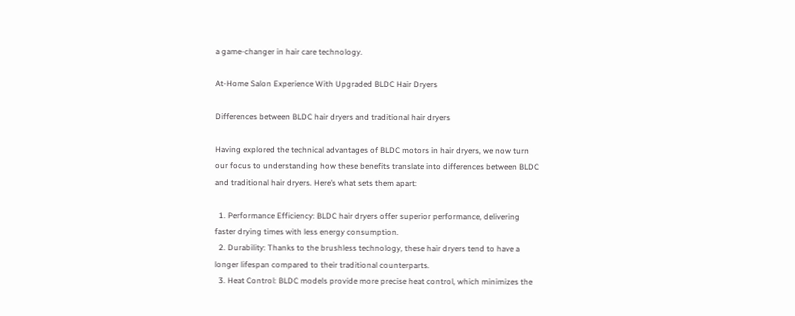a game-changer in hair care technology.

At-Home Salon Experience With Upgraded BLDC Hair Dryers

Differences between BLDC hair dryers and traditional hair dryers

Having explored the technical advantages of BLDC motors in hair dryers, we now turn our focus to understanding how these benefits translate into differences between BLDC and traditional hair dryers. Here’s what sets them apart:

  1. Performance Efficiency: BLDC hair dryers offer superior performance, delivering faster drying times with less energy consumption.
  2. Durability: Thanks to the brushless technology, these hair dryers tend to have a longer lifespan compared to their traditional counterparts.
  3. Heat Control: BLDC models provide more precise heat control, which minimizes the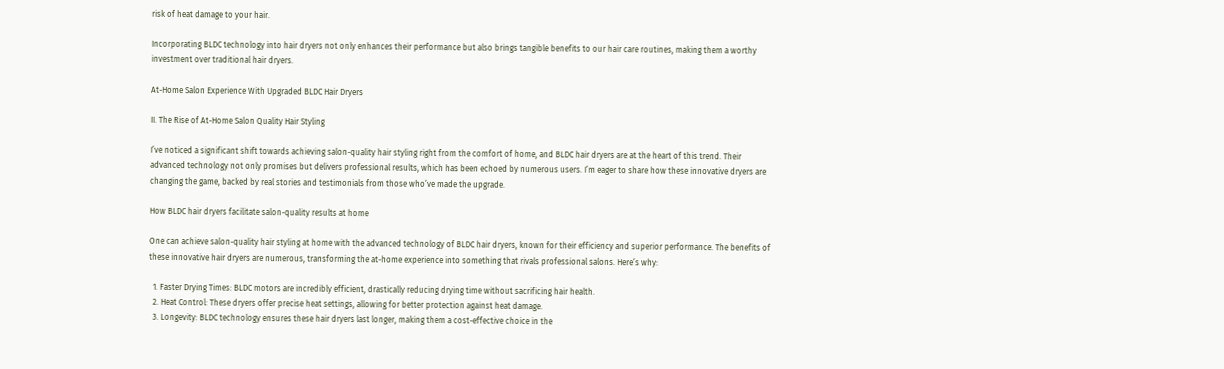risk of heat damage to your hair.

Incorporating BLDC technology into hair dryers not only enhances their performance but also brings tangible benefits to our hair care routines, making them a worthy investment over traditional hair dryers.

At-Home Salon Experience With Upgraded BLDC Hair Dryers

II. The Rise of At-Home Salon Quality Hair Styling

I’ve noticed a significant shift towards achieving salon-quality hair styling right from the comfort of home, and BLDC hair dryers are at the heart of this trend. Their advanced technology not only promises but delivers professional results, which has been echoed by numerous users. I’m eager to share how these innovative dryers are changing the game, backed by real stories and testimonials from those who’ve made the upgrade.

How BLDC hair dryers facilitate salon-quality results at home

One can achieve salon-quality hair styling at home with the advanced technology of BLDC hair dryers, known for their efficiency and superior performance. The benefits of these innovative hair dryers are numerous, transforming the at-home experience into something that rivals professional salons. Here’s why:

  1. Faster Drying Times: BLDC motors are incredibly efficient, drastically reducing drying time without sacrificing hair health.
  2. Heat Control: These dryers offer precise heat settings, allowing for better protection against heat damage.
  3. Longevity: BLDC technology ensures these hair dryers last longer, making them a cost-effective choice in the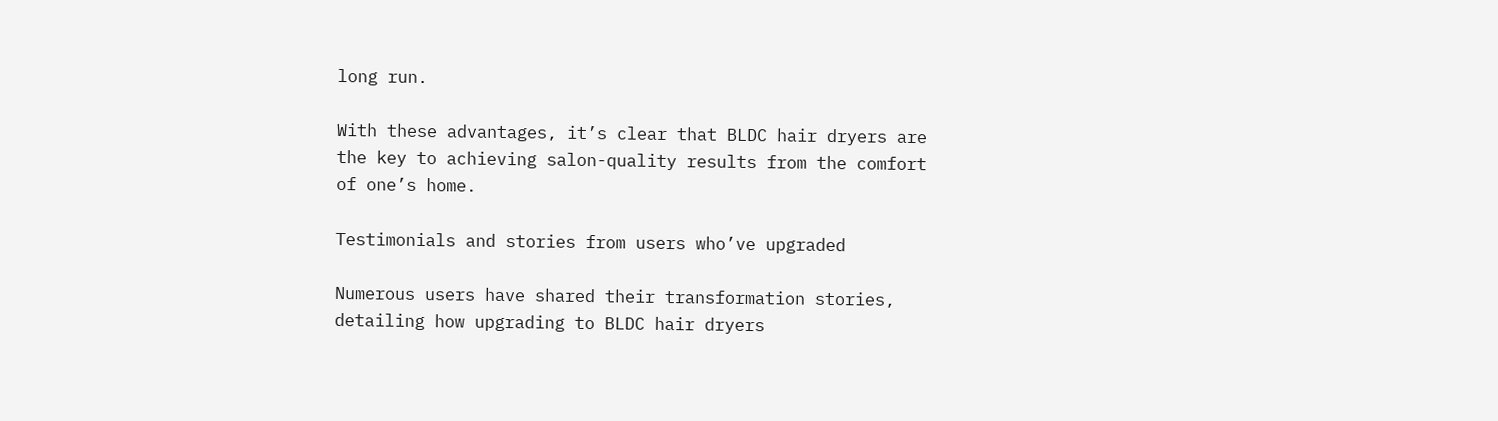long run.

With these advantages, it’s clear that BLDC hair dryers are the key to achieving salon-quality results from the comfort of one’s home.

Testimonials and stories from users who’ve upgraded

Numerous users have shared their transformation stories, detailing how upgrading to BLDC hair dryers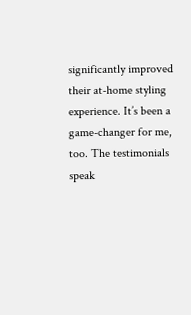significantly improved their at-home styling experience. It’s been a game-changer for me, too. The testimonials speak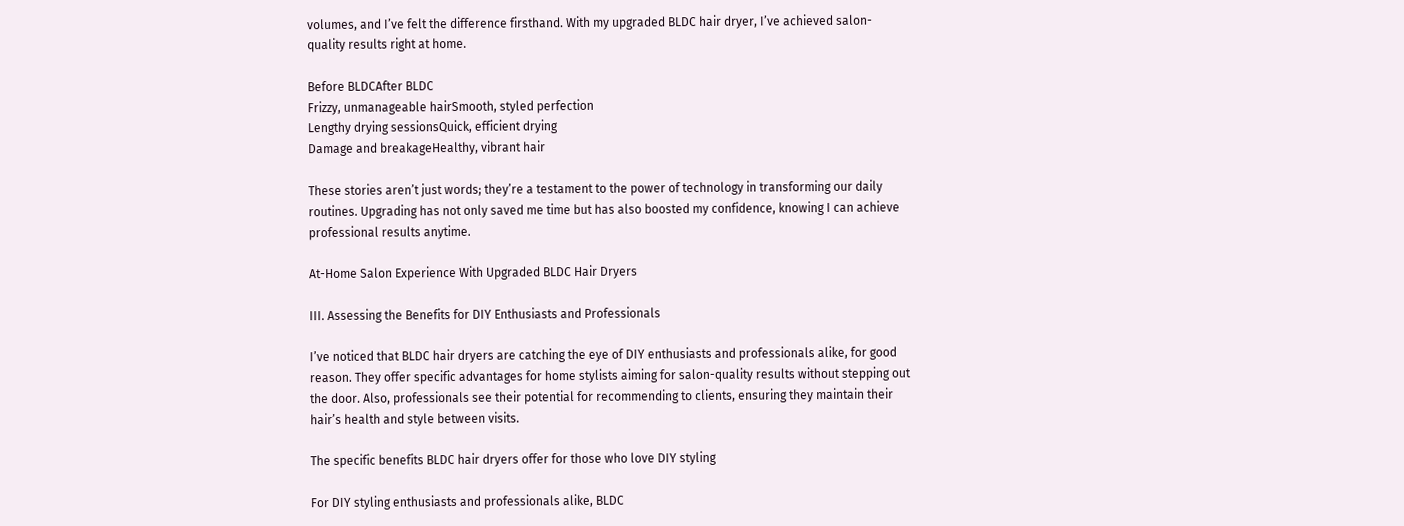volumes, and I’ve felt the difference firsthand. With my upgraded BLDC hair dryer, I’ve achieved salon-quality results right at home.

Before BLDCAfter BLDC
Frizzy, unmanageable hairSmooth, styled perfection
Lengthy drying sessionsQuick, efficient drying
Damage and breakageHealthy, vibrant hair

These stories aren’t just words; they’re a testament to the power of technology in transforming our daily routines. Upgrading has not only saved me time but has also boosted my confidence, knowing I can achieve professional results anytime.

At-Home Salon Experience With Upgraded BLDC Hair Dryers

III. Assessing the Benefits for DIY Enthusiasts and Professionals

I’ve noticed that BLDC hair dryers are catching the eye of DIY enthusiasts and professionals alike, for good reason. They offer specific advantages for home stylists aiming for salon-quality results without stepping out the door. Also, professionals see their potential for recommending to clients, ensuring they maintain their hair’s health and style between visits.

The specific benefits BLDC hair dryers offer for those who love DIY styling

For DIY styling enthusiasts and professionals alike, BLDC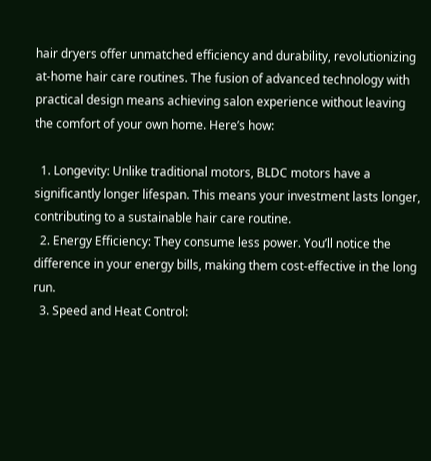hair dryers offer unmatched efficiency and durability, revolutionizing at-home hair care routines. The fusion of advanced technology with practical design means achieving salon experience without leaving the comfort of your own home. Here’s how:

  1. Longevity: Unlike traditional motors, BLDC motors have a significantly longer lifespan. This means your investment lasts longer, contributing to a sustainable hair care routine.
  2. Energy Efficiency: They consume less power. You’ll notice the difference in your energy bills, making them cost-effective in the long run.
  3. Speed and Heat Control: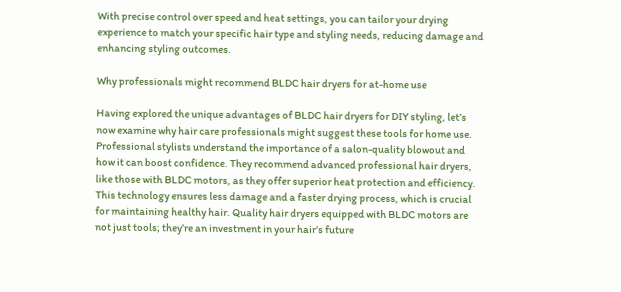With precise control over speed and heat settings, you can tailor your drying experience to match your specific hair type and styling needs, reducing damage and enhancing styling outcomes.

Why professionals might recommend BLDC hair dryers for at-home use

Having explored the unique advantages of BLDC hair dryers for DIY styling, let’s now examine why hair care professionals might suggest these tools for home use. Professional stylists understand the importance of a salon-quality blowout and how it can boost confidence. They recommend advanced professional hair dryers, like those with BLDC motors, as they offer superior heat protection and efficiency. This technology ensures less damage and a faster drying process, which is crucial for maintaining healthy hair. Quality hair dryers equipped with BLDC motors are not just tools; they’re an investment in your hair’s future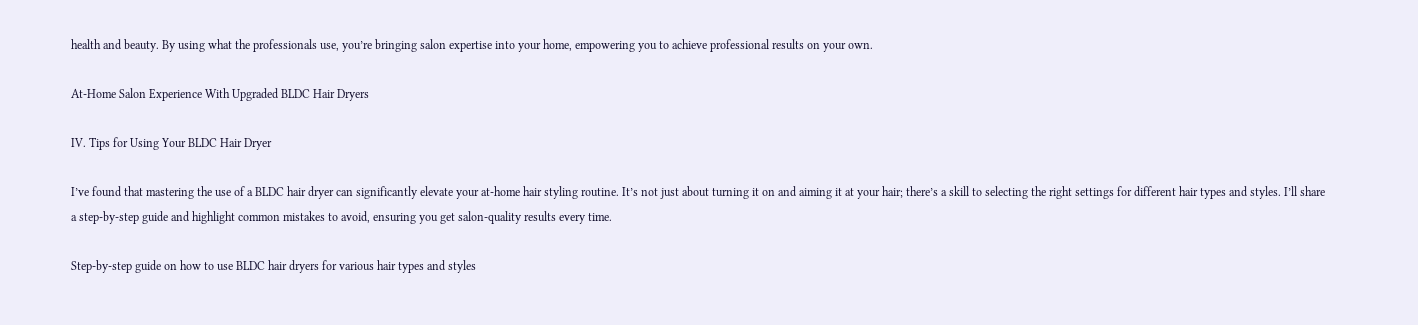health and beauty. By using what the professionals use, you’re bringing salon expertise into your home, empowering you to achieve professional results on your own.

At-Home Salon Experience With Upgraded BLDC Hair Dryers

IV. Tips for Using Your BLDC Hair Dryer

I’ve found that mastering the use of a BLDC hair dryer can significantly elevate your at-home hair styling routine. It’s not just about turning it on and aiming it at your hair; there’s a skill to selecting the right settings for different hair types and styles. I’ll share a step-by-step guide and highlight common mistakes to avoid, ensuring you get salon-quality results every time.

Step-by-step guide on how to use BLDC hair dryers for various hair types and styles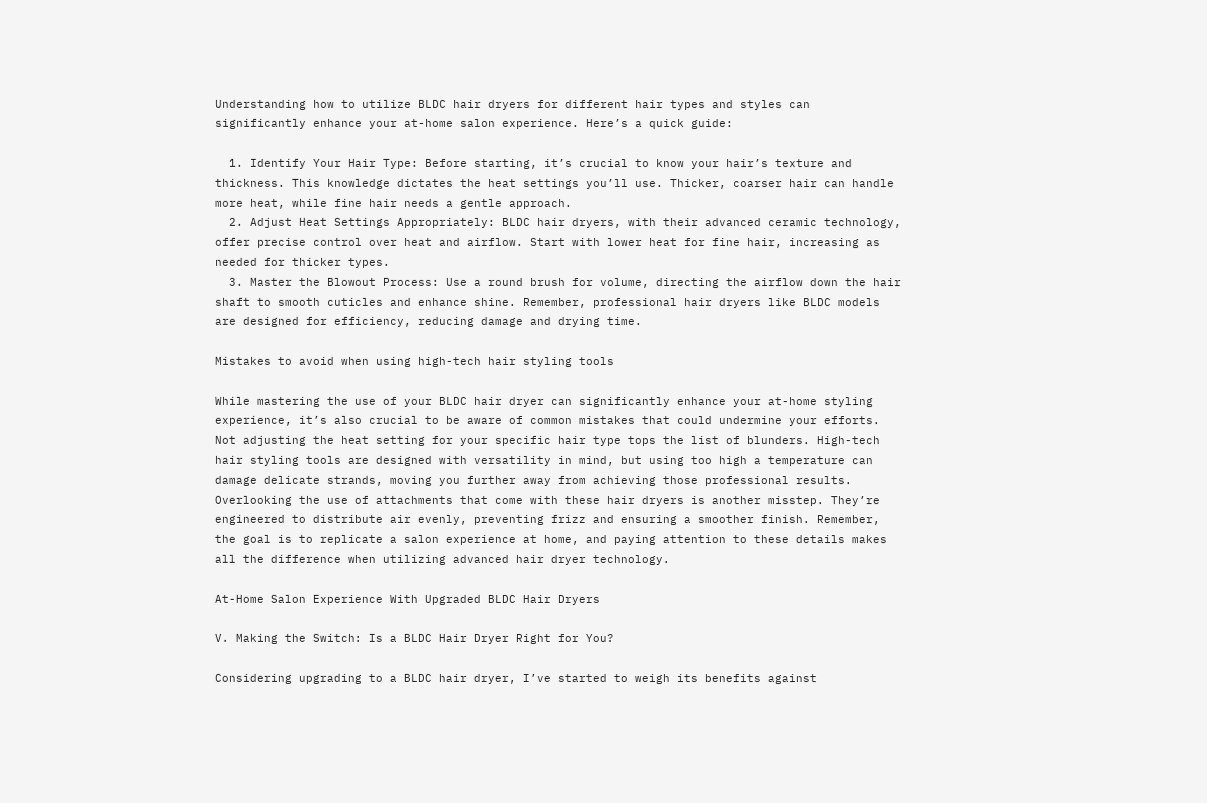Understanding how to utilize BLDC hair dryers for different hair types and styles can significantly enhance your at-home salon experience. Here’s a quick guide:

  1. Identify Your Hair Type: Before starting, it’s crucial to know your hair’s texture and thickness. This knowledge dictates the heat settings you’ll use. Thicker, coarser hair can handle more heat, while fine hair needs a gentle approach.
  2. Adjust Heat Settings Appropriately: BLDC hair dryers, with their advanced ceramic technology, offer precise control over heat and airflow. Start with lower heat for fine hair, increasing as needed for thicker types.
  3. Master the Blowout Process: Use a round brush for volume, directing the airflow down the hair shaft to smooth cuticles and enhance shine. Remember, professional hair dryers like BLDC models are designed for efficiency, reducing damage and drying time.

Mistakes to avoid when using high-tech hair styling tools

While mastering the use of your BLDC hair dryer can significantly enhance your at-home styling experience, it’s also crucial to be aware of common mistakes that could undermine your efforts. Not adjusting the heat setting for your specific hair type tops the list of blunders. High-tech hair styling tools are designed with versatility in mind, but using too high a temperature can damage delicate strands, moving you further away from achieving those professional results. Overlooking the use of attachments that come with these hair dryers is another misstep. They’re engineered to distribute air evenly, preventing frizz and ensuring a smoother finish. Remember, the goal is to replicate a salon experience at home, and paying attention to these details makes all the difference when utilizing advanced hair dryer technology.

At-Home Salon Experience With Upgraded BLDC Hair Dryers

V. Making the Switch: Is a BLDC Hair Dryer Right for You?

Considering upgrading to a BLDC hair dryer, I’ve started to weigh its benefits against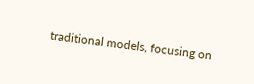traditional models, focusing on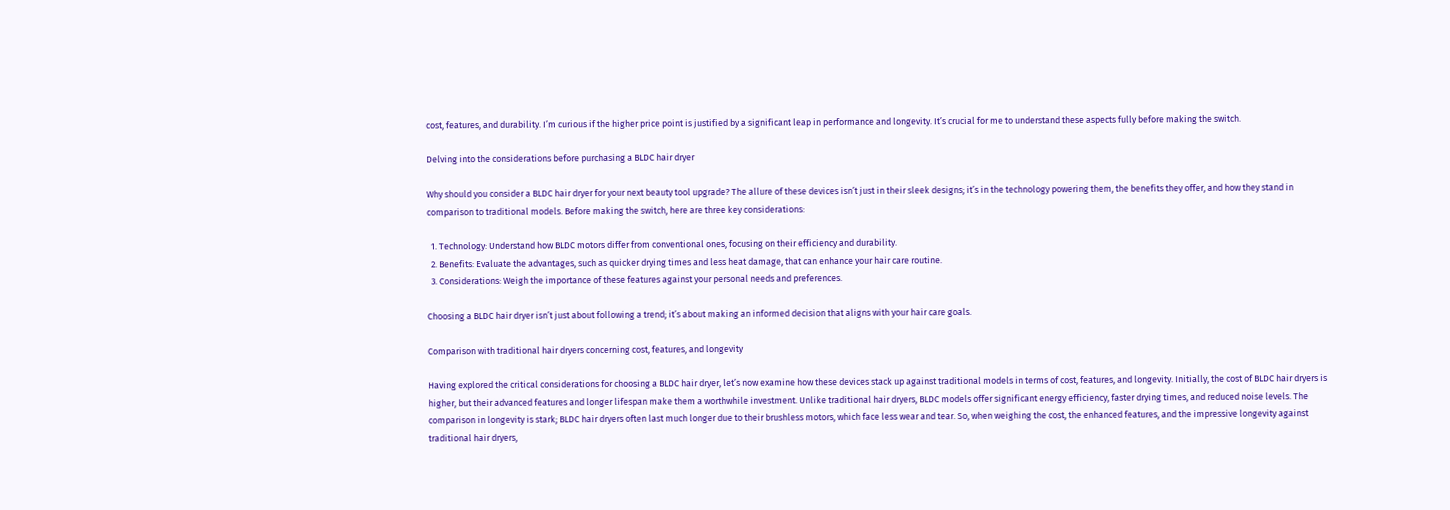cost, features, and durability. I’m curious if the higher price point is justified by a significant leap in performance and longevity. It’s crucial for me to understand these aspects fully before making the switch.

Delving into the considerations before purchasing a BLDC hair dryer

Why should you consider a BLDC hair dryer for your next beauty tool upgrade? The allure of these devices isn’t just in their sleek designs; it’s in the technology powering them, the benefits they offer, and how they stand in comparison to traditional models. Before making the switch, here are three key considerations:

  1. Technology: Understand how BLDC motors differ from conventional ones, focusing on their efficiency and durability.
  2. Benefits: Evaluate the advantages, such as quicker drying times and less heat damage, that can enhance your hair care routine.
  3. Considerations: Weigh the importance of these features against your personal needs and preferences.

Choosing a BLDC hair dryer isn’t just about following a trend; it’s about making an informed decision that aligns with your hair care goals.

Comparison with traditional hair dryers concerning cost, features, and longevity

Having explored the critical considerations for choosing a BLDC hair dryer, let’s now examine how these devices stack up against traditional models in terms of cost, features, and longevity. Initially, the cost of BLDC hair dryers is higher, but their advanced features and longer lifespan make them a worthwhile investment. Unlike traditional hair dryers, BLDC models offer significant energy efficiency, faster drying times, and reduced noise levels. The comparison in longevity is stark; BLDC hair dryers often last much longer due to their brushless motors, which face less wear and tear. So, when weighing the cost, the enhanced features, and the impressive longevity against traditional hair dryers,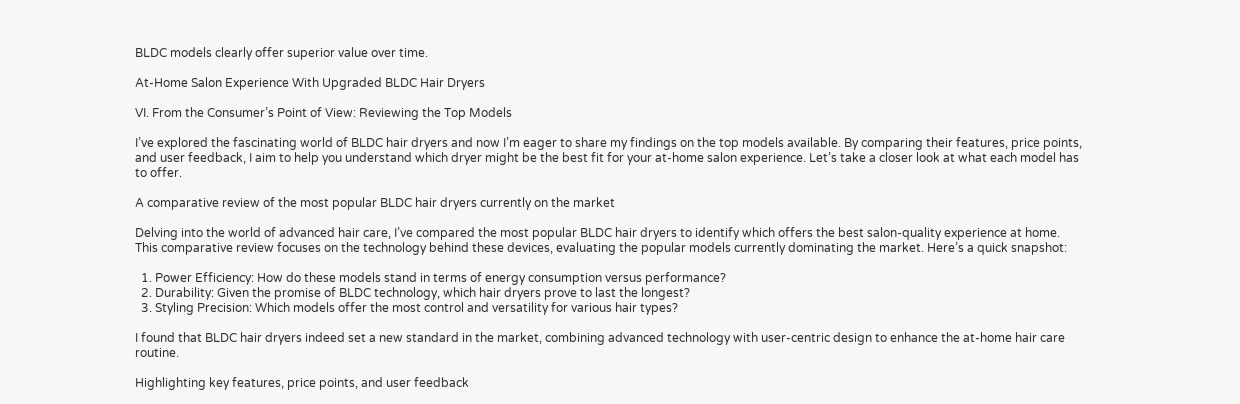BLDC models clearly offer superior value over time.

At-Home Salon Experience With Upgraded BLDC Hair Dryers

VI. From the Consumer’s Point of View: Reviewing the Top Models

I’ve explored the fascinating world of BLDC hair dryers and now I’m eager to share my findings on the top models available. By comparing their features, price points, and user feedback, I aim to help you understand which dryer might be the best fit for your at-home salon experience. Let’s take a closer look at what each model has to offer.

A comparative review of the most popular BLDC hair dryers currently on the market

Delving into the world of advanced hair care, I’ve compared the most popular BLDC hair dryers to identify which offers the best salon-quality experience at home. This comparative review focuses on the technology behind these devices, evaluating the popular models currently dominating the market. Here’s a quick snapshot:

  1. Power Efficiency: How do these models stand in terms of energy consumption versus performance?
  2. Durability: Given the promise of BLDC technology, which hair dryers prove to last the longest?
  3. Styling Precision: Which models offer the most control and versatility for various hair types?

I found that BLDC hair dryers indeed set a new standard in the market, combining advanced technology with user-centric design to enhance the at-home hair care routine.

Highlighting key features, price points, and user feedback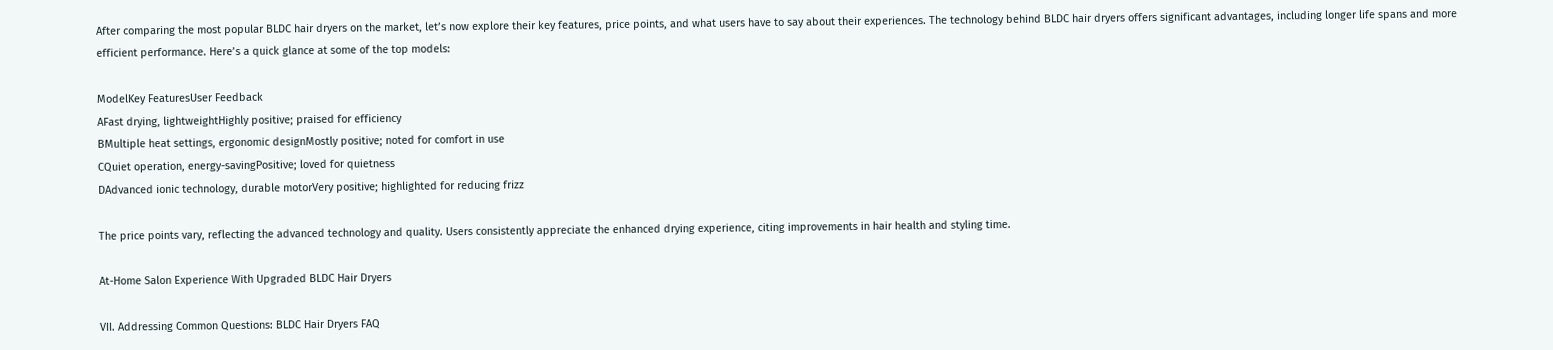After comparing the most popular BLDC hair dryers on the market, let’s now explore their key features, price points, and what users have to say about their experiences. The technology behind BLDC hair dryers offers significant advantages, including longer life spans and more efficient performance. Here’s a quick glance at some of the top models:

ModelKey FeaturesUser Feedback
AFast drying, lightweightHighly positive; praised for efficiency
BMultiple heat settings, ergonomic designMostly positive; noted for comfort in use
CQuiet operation, energy-savingPositive; loved for quietness
DAdvanced ionic technology, durable motorVery positive; highlighted for reducing frizz

The price points vary, reflecting the advanced technology and quality. Users consistently appreciate the enhanced drying experience, citing improvements in hair health and styling time.

At-Home Salon Experience With Upgraded BLDC Hair Dryers

VII. Addressing Common Questions: BLDC Hair Dryers FAQ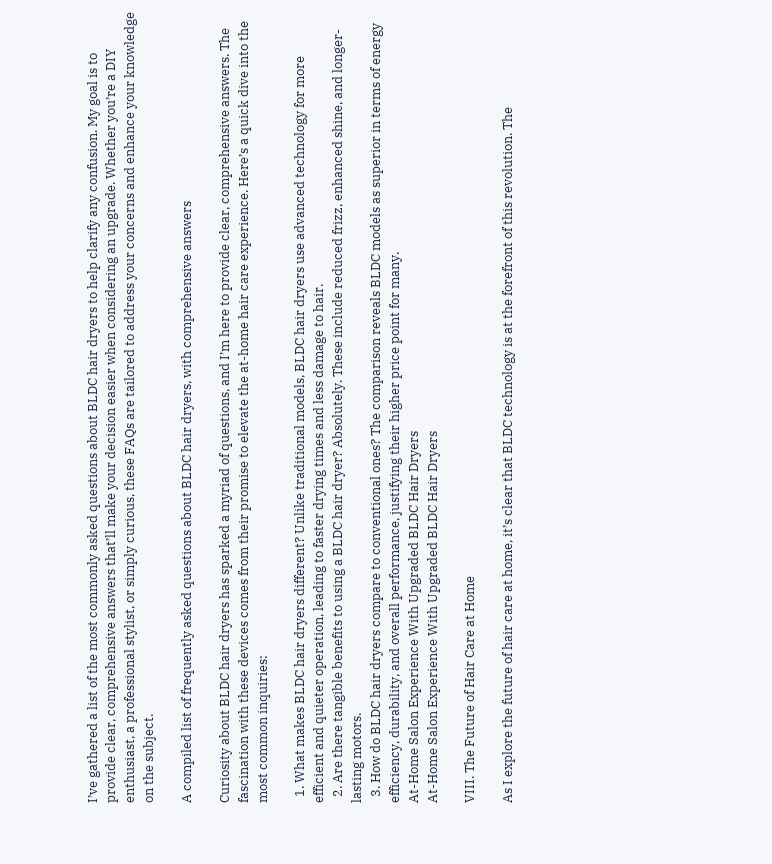I’ve gathered a list of the most commonly asked questions about BLDC hair dryers to help clarify any confusion. My goal is to provide clear, comprehensive answers that’ll make your decision easier when considering an upgrade. Whether you’re a DIY enthusiast, a professional stylist, or simply curious, these FAQs are tailored to address your concerns and enhance your knowledge on the subject.

A compiled list of frequently asked questions about BLDC hair dryers, with comprehensive answers

Curiosity about BLDC hair dryers has sparked a myriad of questions, and I’m here to provide clear, comprehensive answers. The fascination with these devices comes from their promise to elevate the at-home hair care experience. Here’s a quick dive into the most common inquiries:

  1. What makes BLDC hair dryers different? Unlike traditional models, BLDC hair dryers use advanced technology for more efficient and quieter operation, leading to faster drying times and less damage to hair.
  2. Are there tangible benefits to using a BLDC hair dryer? Absolutely. These include reduced frizz, enhanced shine, and longer-lasting motors.
  3. How do BLDC hair dryers compare to conventional ones? The comparison reveals BLDC models as superior in terms of energy efficiency, durability, and overall performance, justifying their higher price point for many.
At-Home Salon Experience With Upgraded BLDC Hair Dryers
At-Home Salon Experience With Upgraded BLDC Hair Dryers

VIII. The Future of Hair Care at Home

As I explore the future of hair care at home, it’s clear that BLDC technology is at the forefront of this revolution. The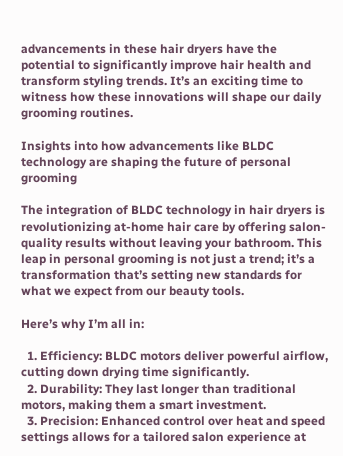advancements in these hair dryers have the potential to significantly improve hair health and transform styling trends. It’s an exciting time to witness how these innovations will shape our daily grooming routines.

Insights into how advancements like BLDC technology are shaping the future of personal grooming

The integration of BLDC technology in hair dryers is revolutionizing at-home hair care by offering salon-quality results without leaving your bathroom. This leap in personal grooming is not just a trend; it’s a transformation that’s setting new standards for what we expect from our beauty tools.

Here’s why I’m all in:

  1. Efficiency: BLDC motors deliver powerful airflow, cutting down drying time significantly.
  2. Durability: They last longer than traditional motors, making them a smart investment.
  3. Precision: Enhanced control over heat and speed settings allows for a tailored salon experience at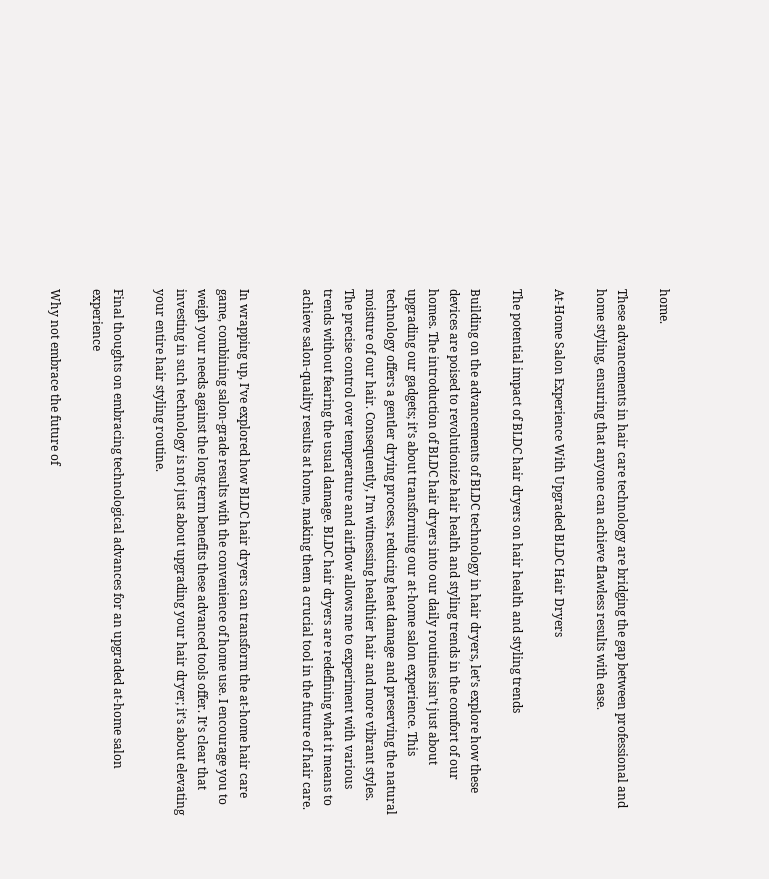home.

These advancements in hair care technology are bridging the gap between professional and home styling, ensuring that anyone can achieve flawless results with ease.

At-Home Salon Experience With Upgraded BLDC Hair Dryers

The potential impact of BLDC hair dryers on hair health and styling trends

Building on the advancements of BLDC technology in hair dryers, let’s explore how these devices are poised to revolutionize hair health and styling trends in the comfort of our homes. The introduction of BLDC hair dryers into our daily routines isn’t just about upgrading our gadgets; it’s about transforming our at-home salon experience. This technology offers a gentler drying process, reducing heat damage and preserving the natural moisture of our hair. Consequently, I’m witnessing healthier hair and more vibrant styles. The precise control over temperature and airflow allows me to experiment with various trends without fearing the usual damage. BLDC hair dryers are redefining what it means to achieve salon-quality results at home, making them a crucial tool in the future of hair care.


In wrapping up, I’ve explored how BLDC hair dryers can transform the at-home hair care game, combining salon-grade results with the convenience of home use. I encourage you to weigh your needs against the long-term benefits these advanced tools offer. It’s clear that investing in such technology is not just about upgrading your hair dryer; it’s about elevating your entire hair styling routine.

Final thoughts on embracing technological advances for an upgraded at-home salon experience

Why not embrace the future of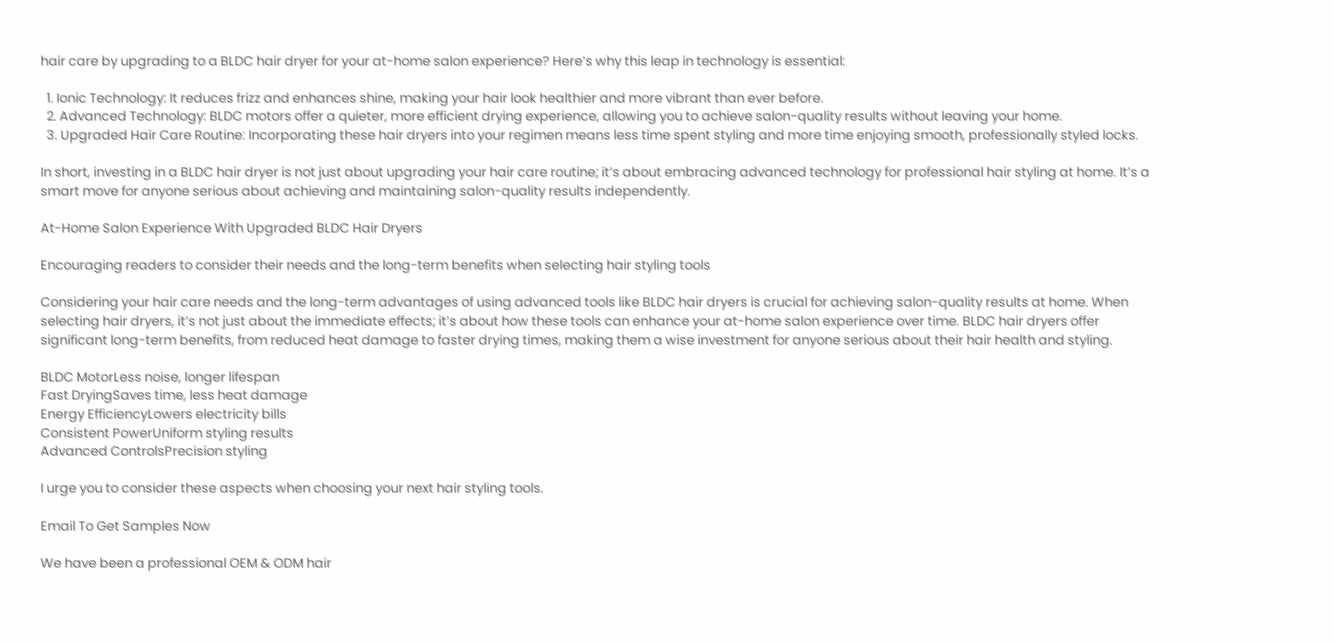hair care by upgrading to a BLDC hair dryer for your at-home salon experience? Here’s why this leap in technology is essential:

  1. Ionic Technology: It reduces frizz and enhances shine, making your hair look healthier and more vibrant than ever before.
  2. Advanced Technology: BLDC motors offer a quieter, more efficient drying experience, allowing you to achieve salon-quality results without leaving your home.
  3. Upgraded Hair Care Routine: Incorporating these hair dryers into your regimen means less time spent styling and more time enjoying smooth, professionally styled locks.

In short, investing in a BLDC hair dryer is not just about upgrading your hair care routine; it’s about embracing advanced technology for professional hair styling at home. It’s a smart move for anyone serious about achieving and maintaining salon-quality results independently.

At-Home Salon Experience With Upgraded BLDC Hair Dryers

Encouraging readers to consider their needs and the long-term benefits when selecting hair styling tools

Considering your hair care needs and the long-term advantages of using advanced tools like BLDC hair dryers is crucial for achieving salon-quality results at home. When selecting hair dryers, it’s not just about the immediate effects; it’s about how these tools can enhance your at-home salon experience over time. BLDC hair dryers offer significant long-term benefits, from reduced heat damage to faster drying times, making them a wise investment for anyone serious about their hair health and styling.

BLDC MotorLess noise, longer lifespan
Fast DryingSaves time, less heat damage
Energy EfficiencyLowers electricity bills
Consistent PowerUniform styling results
Advanced ControlsPrecision styling

I urge you to consider these aspects when choosing your next hair styling tools.

Email To Get Samples Now

We have been a professional OEM & ODM hair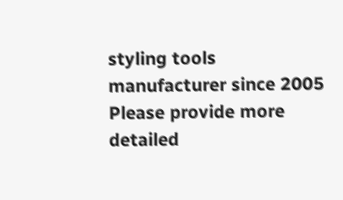styling tools manufacturer since 2005
Please provide more detailed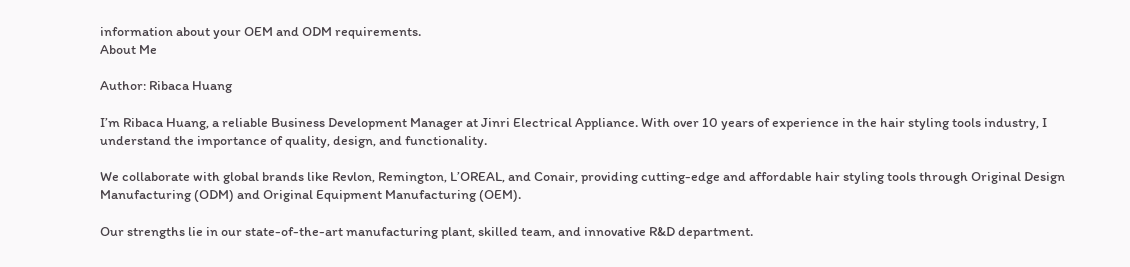information about your OEM and ODM requirements.
About Me

Author: Ribaca Huang

I’m Ribaca Huang, a reliable Business Development Manager at Jinri Electrical Appliance. With over 10 years of experience in the hair styling tools industry, I understand the importance of quality, design, and functionality.

We collaborate with global brands like Revlon, Remington, L’OREAL, and Conair, providing cutting-edge and affordable hair styling tools through Original Design Manufacturing (ODM) and Original Equipment Manufacturing (OEM).

Our strengths lie in our state-of-the-art manufacturing plant, skilled team, and innovative R&D department.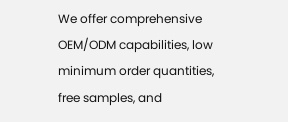We offer comprehensive OEM/ODM capabilities, low minimum order quantities, free samples, and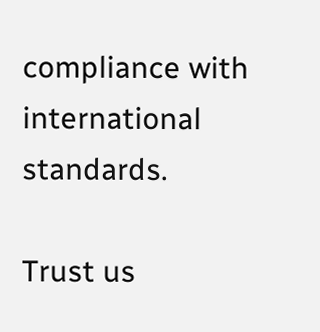compliance with international standards.

Trust us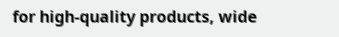for high-quality products, wide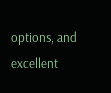options, and excellent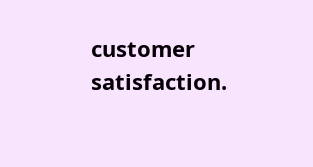customer satisfaction.